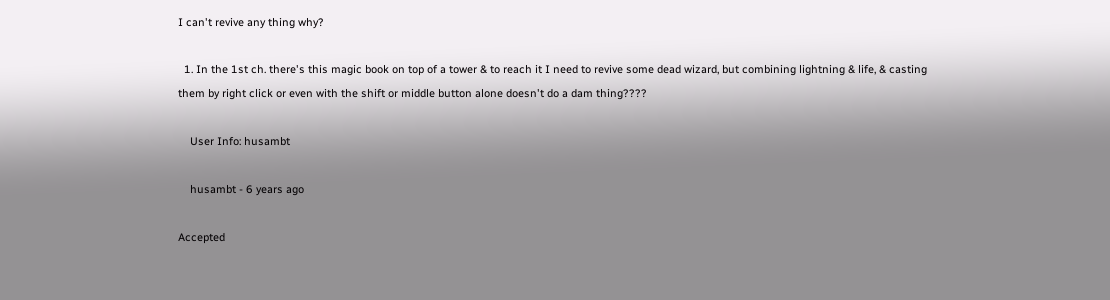I can't revive any thing why?

  1. In the 1st ch. there's this magic book on top of a tower & to reach it I need to revive some dead wizard, but combining lightning & life, & casting them by right click or even with the shift or middle button alone doesn't do a dam thing????

    User Info: husambt

    husambt - 6 years ago

Accepted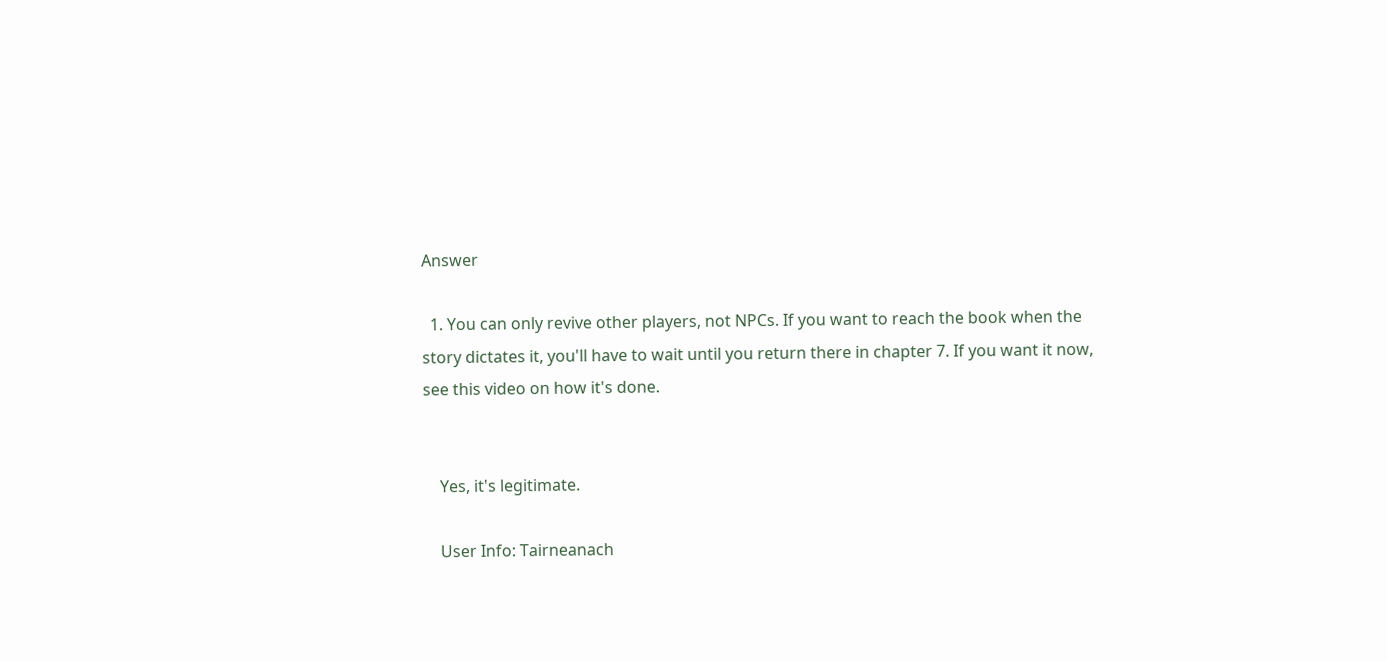Answer

  1. You can only revive other players, not NPCs. If you want to reach the book when the story dictates it, you'll have to wait until you return there in chapter 7. If you want it now, see this video on how it's done.


    Yes, it's legitimate.

    User Info: Tairneanach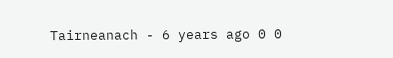Tairneanach - 6 years ago 0 0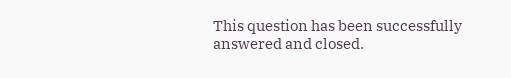This question has been successfully answered and closed.